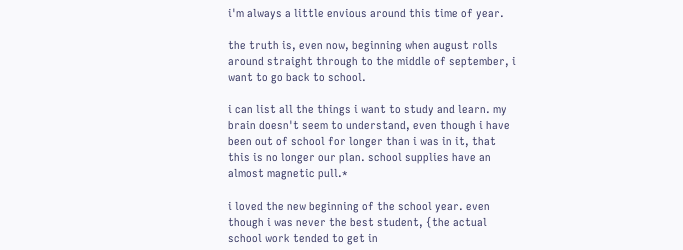i'm always a little envious around this time of year.

the truth is, even now, beginning when august rolls around straight through to the middle of september, i want to go back to school.

i can list all the things i want to study and learn. my brain doesn't seem to understand, even though i have been out of school for longer than i was in it, that this is no longer our plan. school supplies have an almost magnetic pull.*

i loved the new beginning of the school year. even though i was never the best student, {the actual school work tended to get in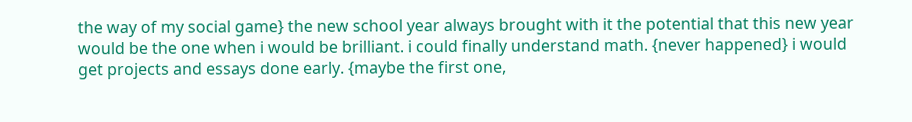the way of my social game} the new school year always brought with it the potential that this new year would be the one when i would be brilliant. i could finally understand math. {never happened} i would get projects and essays done early. {maybe the first one,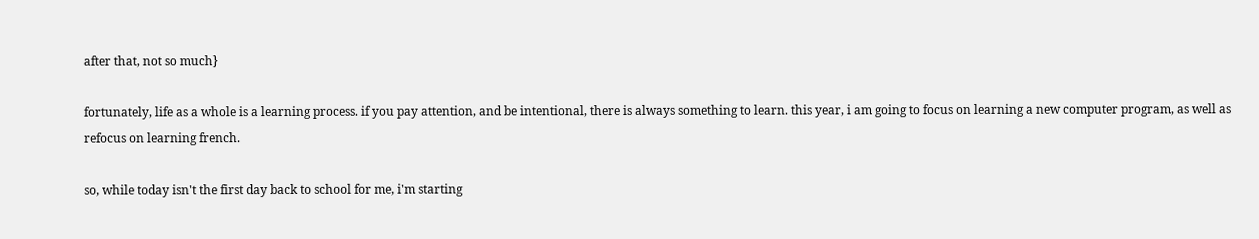after that, not so much}

fortunately, life as a whole is a learning process. if you pay attention, and be intentional, there is always something to learn. this year, i am going to focus on learning a new computer program, as well as refocus on learning french.

so, while today isn't the first day back to school for me, i'm starting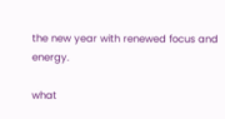the new year with renewed focus and energy.

what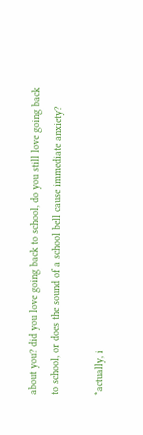about you? did you love going back to school, do you still love going back to school, or does the sound of a school bell cause immediate anxiety?

*actually, i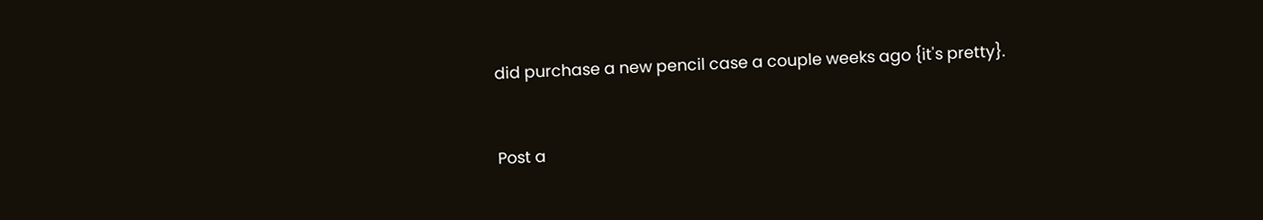did purchase a new pencil case a couple weeks ago {it's pretty}.


Post a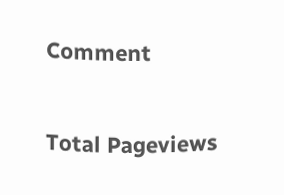Comment


Total Pageviews